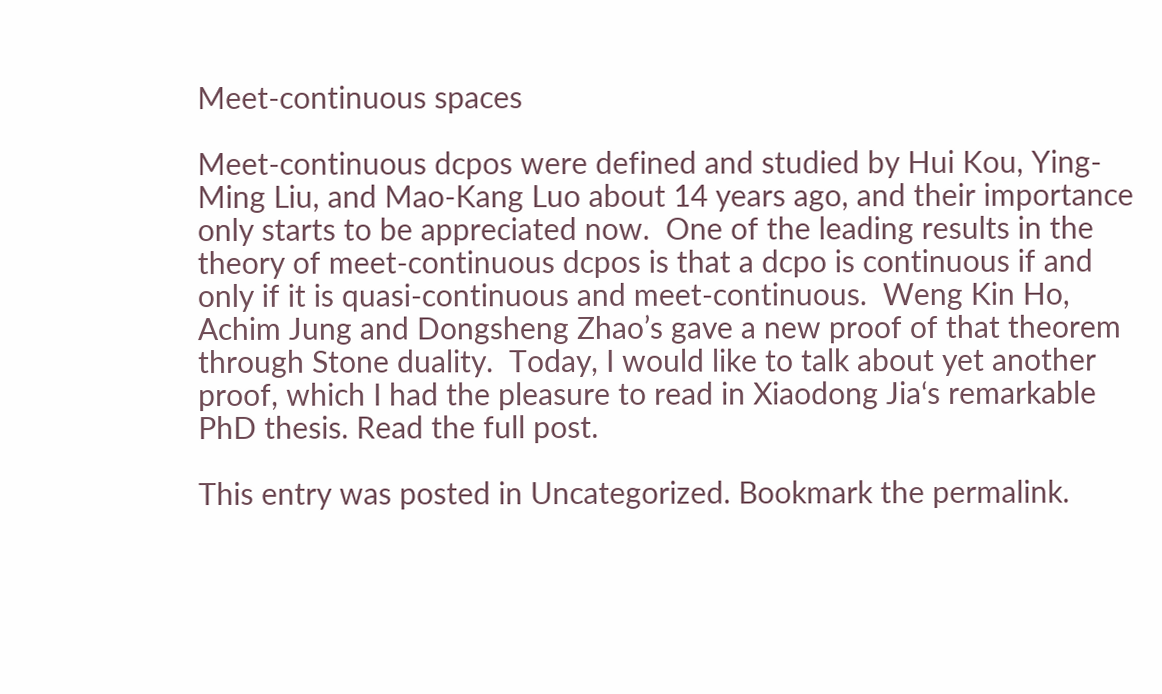Meet-continuous spaces

Meet-continuous dcpos were defined and studied by Hui Kou, Ying-Ming Liu, and Mao-Kang Luo about 14 years ago, and their importance only starts to be appreciated now.  One of the leading results in the theory of meet-continuous dcpos is that a dcpo is continuous if and only if it is quasi-continuous and meet-continuous.  Weng Kin Ho, Achim Jung and Dongsheng Zhao’s gave a new proof of that theorem through Stone duality.  Today, I would like to talk about yet another proof, which I had the pleasure to read in Xiaodong Jia‘s remarkable PhD thesis. Read the full post.

This entry was posted in Uncategorized. Bookmark the permalink.